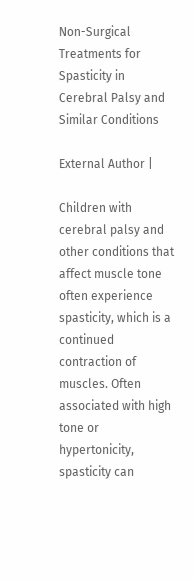Non-Surgical Treatments for Spasticity in Cerebral Palsy and Similar Conditions

External Author |

Children with cerebral palsy and other conditions that affect muscle tone often experience spasticity, which is a continued contraction of muscles. Often associated with high tone or hypertonicity, spasticity can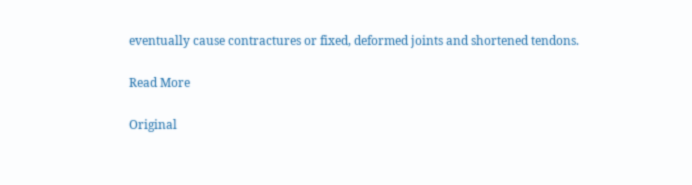eventually cause contractures or fixed, deformed joints and shortened tendons.

Read More

Original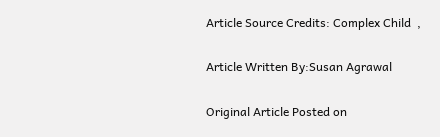Article Source Credits: Complex Child  ,

Article Written By:Susan Agrawal

Original Article Posted on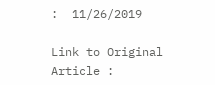:  11/26/2019

Link to Original Article :